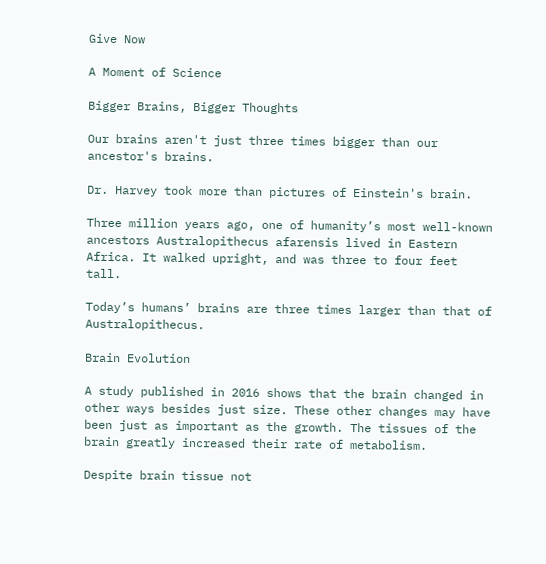Give Now

A Moment of Science

Bigger Brains, Bigger Thoughts

Our brains aren't just three times bigger than our ancestor's brains.

Dr. Harvey took more than pictures of Einstein's brain.

Three million years ago, one of humanity’s most well-known ancestors Australopithecus afarensis lived in Eastern Africa. It walked upright, and was three to four feet tall.

Today’s humans’ brains are three times larger than that of Australopithecus.

Brain Evolution

A study published in 2016 shows that the brain changed in other ways besides just size. These other changes may have been just as important as the growth. The tissues of the brain greatly increased their rate of metabolism.

Despite brain tissue not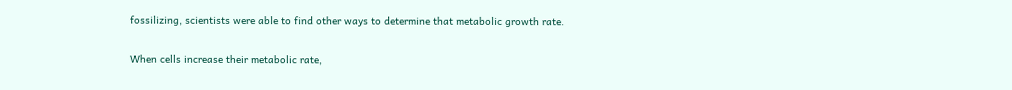fossilizing, scientists were able to find other ways to determine that metabolic growth rate.

When cells increase their metabolic rate,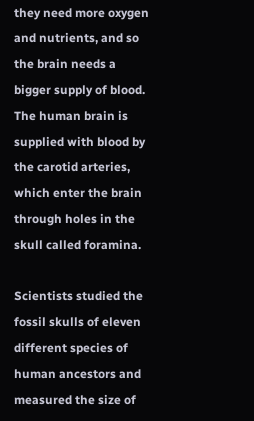they need more oxygen and nutrients, and so the brain needs a bigger supply of blood. The human brain is supplied with blood by the carotid arteries, which enter the brain through holes in the skull called foramina.

Scientists studied the fossil skulls of eleven different species of human ancestors and measured the size of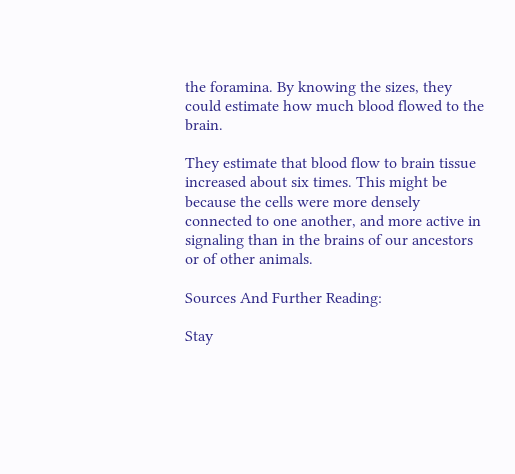the foramina. By knowing the sizes, they could estimate how much blood flowed to the brain.

They estimate that blood flow to brain tissue increased about six times. This might be because the cells were more densely connected to one another, and more active in signaling than in the brains of our ancestors or of other animals.

Sources And Further Reading:

Stay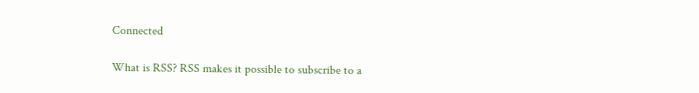Connected

What is RSS? RSS makes it possible to subscribe to a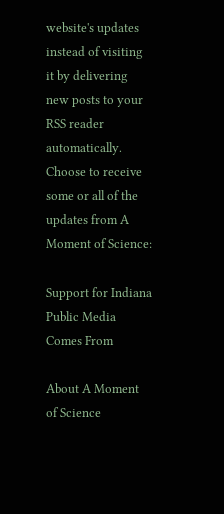website's updates instead of visiting it by delivering new posts to your RSS reader automatically. Choose to receive some or all of the updates from A Moment of Science:

Support for Indiana Public Media Comes From

About A Moment of Science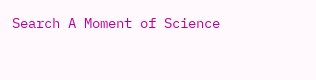Search A Moment of Science